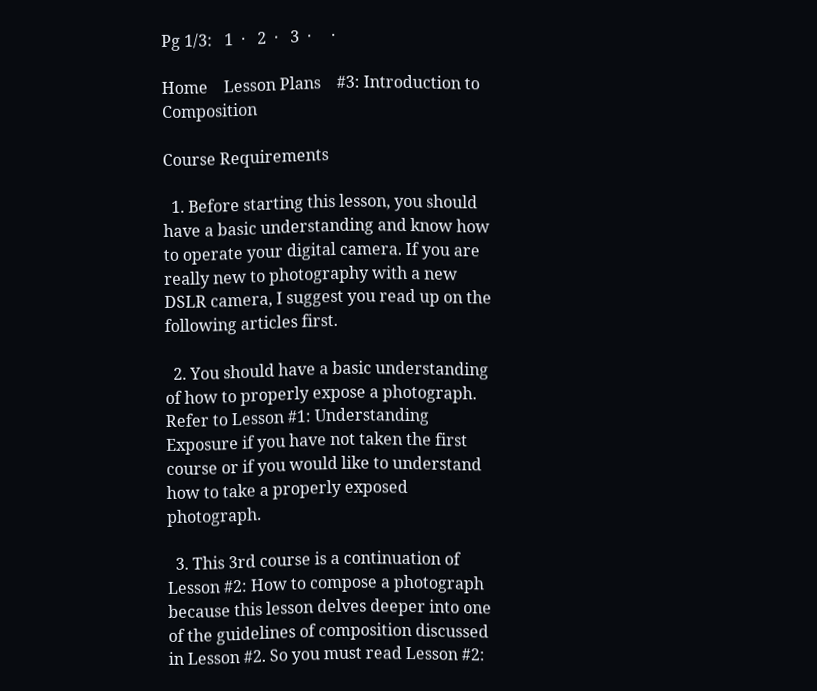Pg 1/3:   1  ·   2  ·   3  ·     ·

Home    Lesson Plans    #3: Introduction to Composition

Course Requirements

  1. Before starting this lesson, you should have a basic understanding and know how to operate your digital camera. If you are really new to photography with a new DSLR camera, I suggest you read up on the following articles first.

  2. You should have a basic understanding of how to properly expose a photograph. Refer to Lesson #1: Understanding Exposure if you have not taken the first course or if you would like to understand how to take a properly exposed photograph.

  3. This 3rd course is a continuation of Lesson #2: How to compose a photograph because this lesson delves deeper into one of the guidelines of composition discussed in Lesson #2. So you must read Lesson #2: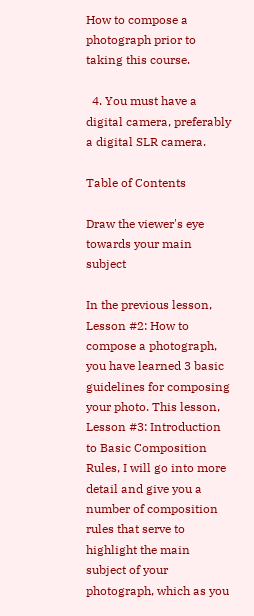How to compose a photograph prior to taking this course.

  4. You must have a digital camera, preferably a digital SLR camera.

Table of Contents

Draw the viewer's eye towards your main subject

In the previous lesson, Lesson #2: How to compose a photograph, you have learned 3 basic guidelines for composing your photo. This lesson, Lesson #3: Introduction to Basic Composition Rules, I will go into more detail and give you a number of composition rules that serve to highlight the main subject of your photograph, which as you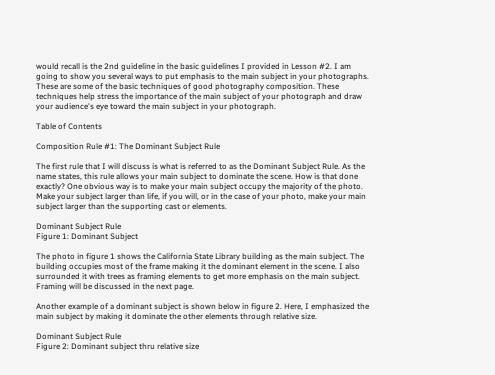would recall is the 2nd guideline in the basic guidelines I provided in Lesson #2. I am going to show you several ways to put emphasis to the main subject in your photographs. These are some of the basic techniques of good photography composition. These techniques help stress the importance of the main subject of your photograph and draw your audience's eye toward the main subject in your photograph.

Table of Contents

Composition Rule #1: The Dominant Subject Rule

The first rule that I will discuss is what is referred to as the Dominant Subject Rule. As the name states, this rule allows your main subject to dominate the scene. How is that done exactly? One obvious way is to make your main subject occupy the majority of the photo. Make your subject larger than life, if you will, or in the case of your photo, make your main subject larger than the supporting cast or elements.

Dominant Subject Rule
Figure 1: Dominant Subject

The photo in figure 1 shows the California State Library building as the main subject. The building occupies most of the frame making it the dominant element in the scene. I also surrounded it with trees as framing elements to get more emphasis on the main subject. Framing will be discussed in the next page.

Another example of a dominant subject is shown below in figure 2. Here, I emphasized the main subject by making it dominate the other elements through relative size.

Dominant Subject Rule
Figure 2: Dominant subject thru relative size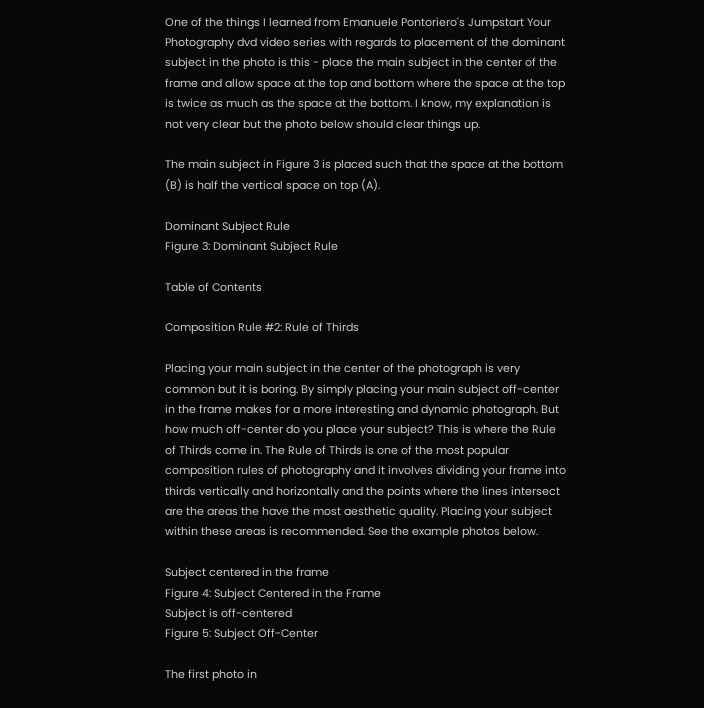One of the things I learned from Emanuele Pontoriero's Jumpstart Your Photography dvd video series with regards to placement of the dominant subject in the photo is this - place the main subject in the center of the frame and allow space at the top and bottom where the space at the top is twice as much as the space at the bottom. I know, my explanation is not very clear but the photo below should clear things up.

The main subject in Figure 3 is placed such that the space at the bottom (B) is half the vertical space on top (A).

Dominant Subject Rule
Figure 3: Dominant Subject Rule

Table of Contents

Composition Rule #2: Rule of Thirds

Placing your main subject in the center of the photograph is very common but it is boring. By simply placing your main subject off-center in the frame makes for a more interesting and dynamic photograph. But how much off-center do you place your subject? This is where the Rule of Thirds come in. The Rule of Thirds is one of the most popular composition rules of photography and it involves dividing your frame into thirds vertically and horizontally and the points where the lines intersect are the areas the have the most aesthetic quality. Placing your subject within these areas is recommended. See the example photos below.

Subject centered in the frame
Figure 4: Subject Centered in the Frame
Subject is off-centered
Figure 5: Subject Off-Center

The first photo in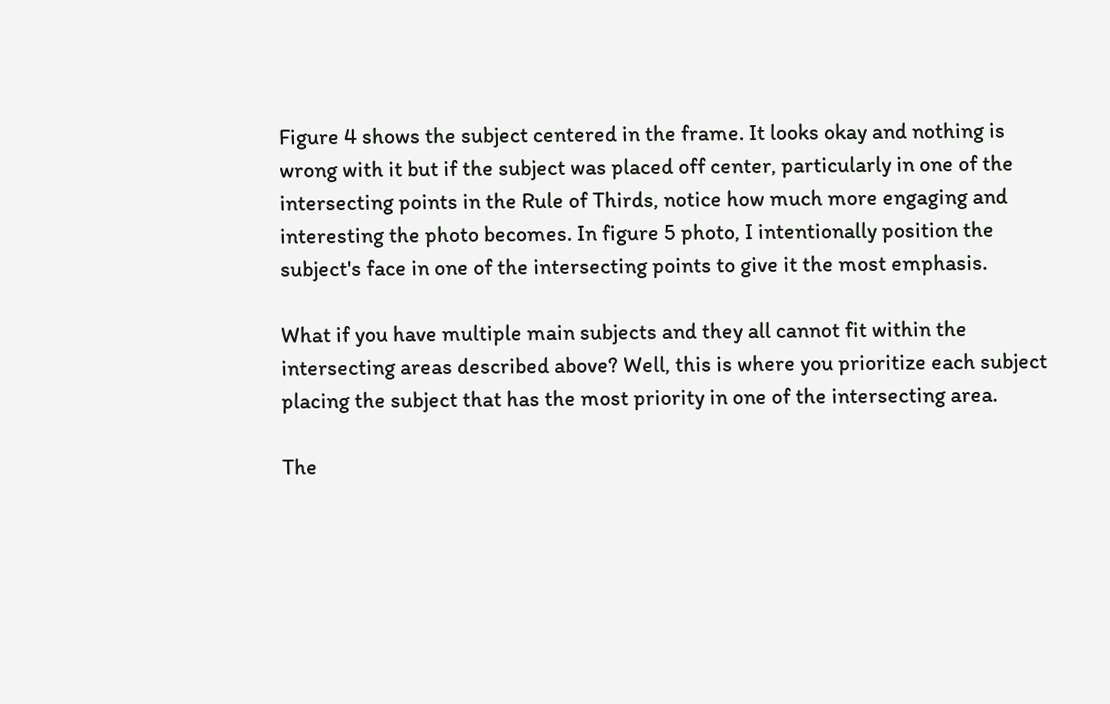Figure 4 shows the subject centered in the frame. It looks okay and nothing is wrong with it but if the subject was placed off center, particularly in one of the intersecting points in the Rule of Thirds, notice how much more engaging and interesting the photo becomes. In figure 5 photo, I intentionally position the subject's face in one of the intersecting points to give it the most emphasis.

What if you have multiple main subjects and they all cannot fit within the intersecting areas described above? Well, this is where you prioritize each subject placing the subject that has the most priority in one of the intersecting area.

The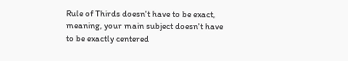Rule of Thirds doesn't have to be exact, meaning, your main subject doesn't have to be exactly centered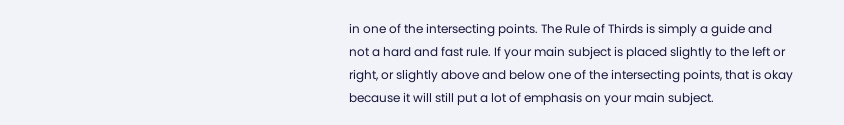in one of the intersecting points. The Rule of Thirds is simply a guide and not a hard and fast rule. If your main subject is placed slightly to the left or right, or slightly above and below one of the intersecting points, that is okay because it will still put a lot of emphasis on your main subject.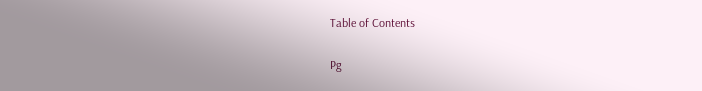Table of Contents

Pg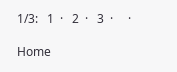1/3:   1  ·   2  ·   3  ·     ·

Home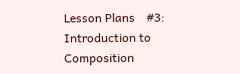Lesson Plans    #3: Introduction to Composition